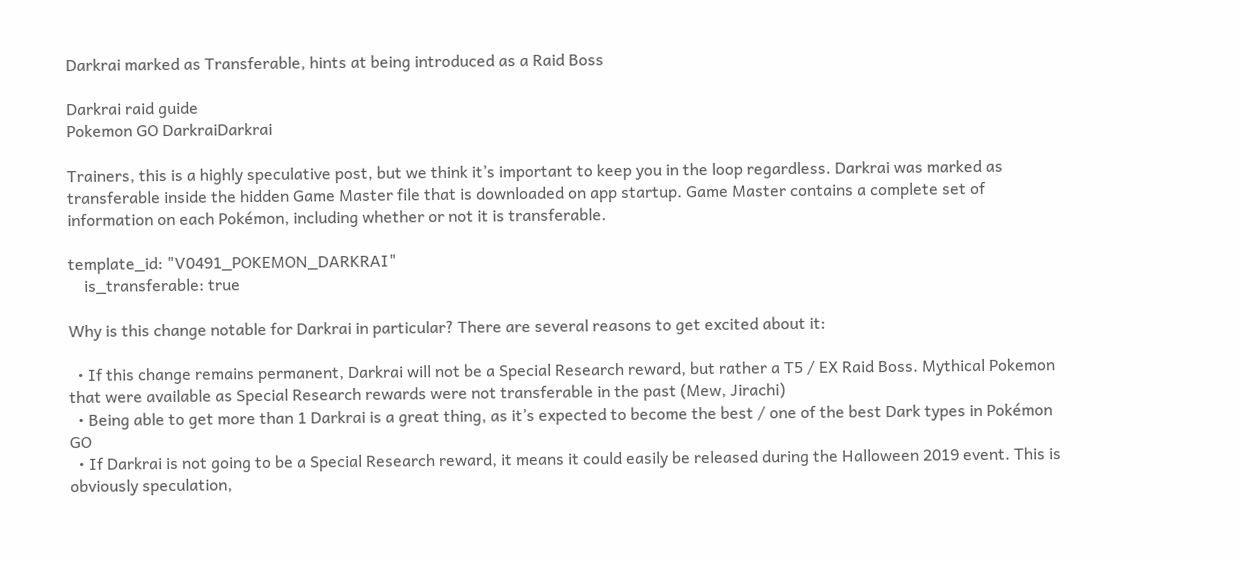Darkrai marked as Transferable, hints at being introduced as a Raid Boss

Darkrai raid guide
Pokemon GO DarkraiDarkrai

Trainers, this is a highly speculative post, but we think it’s important to keep you in the loop regardless. Darkrai was marked as transferable inside the hidden Game Master file that is downloaded on app startup. Game Master contains a complete set of information on each Pokémon, including whether or not it is transferable.

template_id: "V0491_POKEMON_DARKRAI"
    is_transferable: true

Why is this change notable for Darkrai in particular? There are several reasons to get excited about it:

  • If this change remains permanent, Darkrai will not be a Special Research reward, but rather a T5 / EX Raid Boss. Mythical Pokemon that were available as Special Research rewards were not transferable in the past (Mew, Jirachi)
  • Being able to get more than 1 Darkrai is a great thing, as it’s expected to become the best / one of the best Dark types in Pokémon GO
  • If Darkrai is not going to be a Special Research reward, it means it could easily be released during the Halloween 2019 event. This is obviously speculation,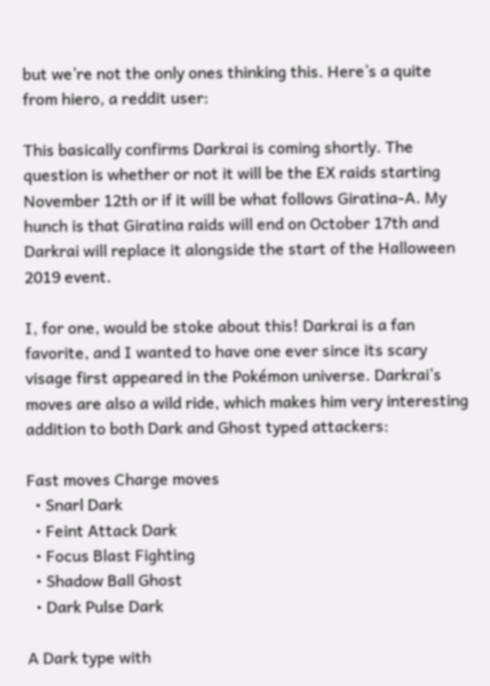but we’re not the only ones thinking this. Here’s a quite from hiero, a reddit user:

This basically confirms Darkrai is coming shortly. The question is whether or not it will be the EX raids starting November 12th or if it will be what follows Giratina-A. My hunch is that Giratina raids will end on October 17th and Darkrai will replace it alongside the start of the Halloween 2019 event.

I, for one, would be stoke about this! Darkrai is a fan favorite, and I wanted to have one ever since its scary visage first appeared in the Pokémon universe. Darkrai’s moves are also a wild ride, which makes him very interesting addition to both Dark and Ghost typed attackers:

Fast moves Charge moves
  • Snarl Dark
  • Feint Attack Dark
  • Focus Blast Fighting
  • Shadow Ball Ghost
  • Dark Pulse Dark

A Dark type with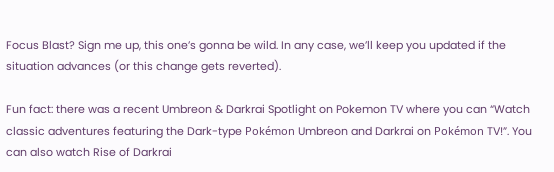Focus Blast? Sign me up, this one’s gonna be wild. In any case, we’ll keep you updated if the situation advances (or this change gets reverted).

Fun fact: there was a recent Umbreon & Darkrai Spotlight on Pokemon TV where you can “Watch classic adventures featuring the Dark-type Pokémon Umbreon and Darkrai on Pokémon TV!”. You can also watch Rise of Darkrai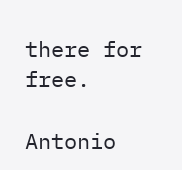there for free.

Antonio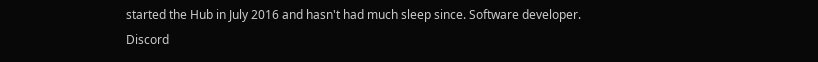started the Hub in July 2016 and hasn't had much sleep since. Software developer. Discord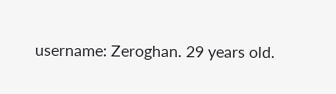username: Zeroghan. 29 years old.